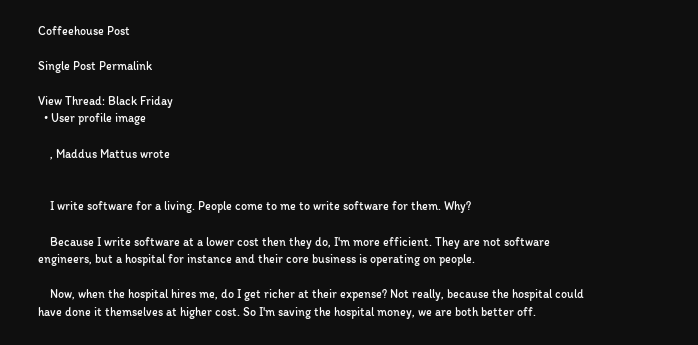Coffeehouse Post

Single Post Permalink

View Thread: Black Friday
  • User profile image

    , Maddus Mattus wrote


    I write software for a living. People come to me to write software for them. Why?

    Because I write software at a lower cost then they do, I'm more efficient. They are not software engineers, but a hospital for instance and their core business is operating on people.

    Now, when the hospital hires me, do I get richer at their expense? Not really, because the hospital could have done it themselves at higher cost. So I'm saving the hospital money, we are both better off.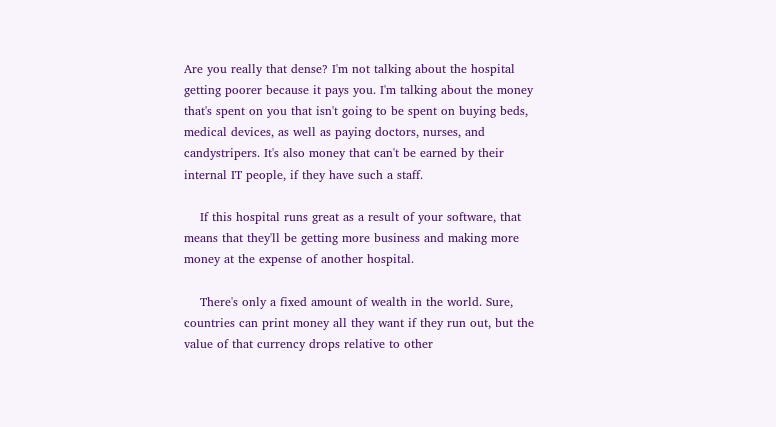Are you really that dense? I'm not talking about the hospital getting poorer because it pays you. I'm talking about the money that's spent on you that isn't going to be spent on buying beds, medical devices, as well as paying doctors, nurses, and candystripers. It's also money that can't be earned by their internal IT people, if they have such a staff.

    If this hospital runs great as a result of your software, that means that they'll be getting more business and making more money at the expense of another hospital.

    There's only a fixed amount of wealth in the world. Sure, countries can print money all they want if they run out, but the value of that currency drops relative to other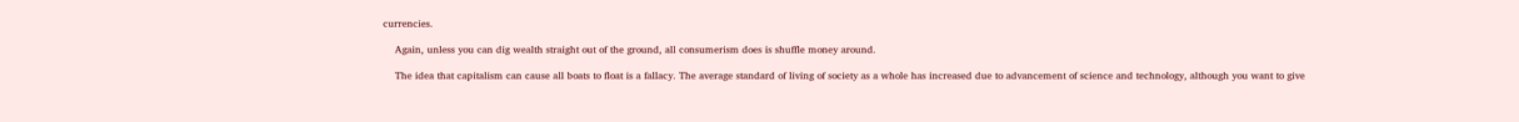currencies.

    Again, unless you can dig wealth straight out of the ground, all consumerism does is shuffle money around.

    The idea that capitalism can cause all boats to float is a fallacy. The average standard of living of society as a whole has increased due to advancement of science and technology, although you want to give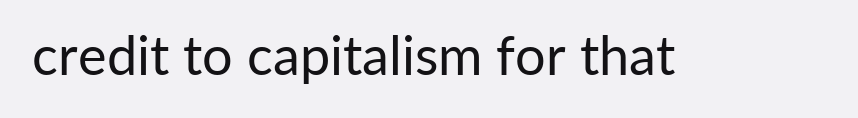credit to capitalism for that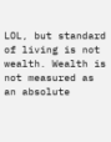LOL, but standard of living is not wealth. Wealth is not measured as an absolute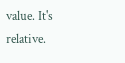value. It's relative.